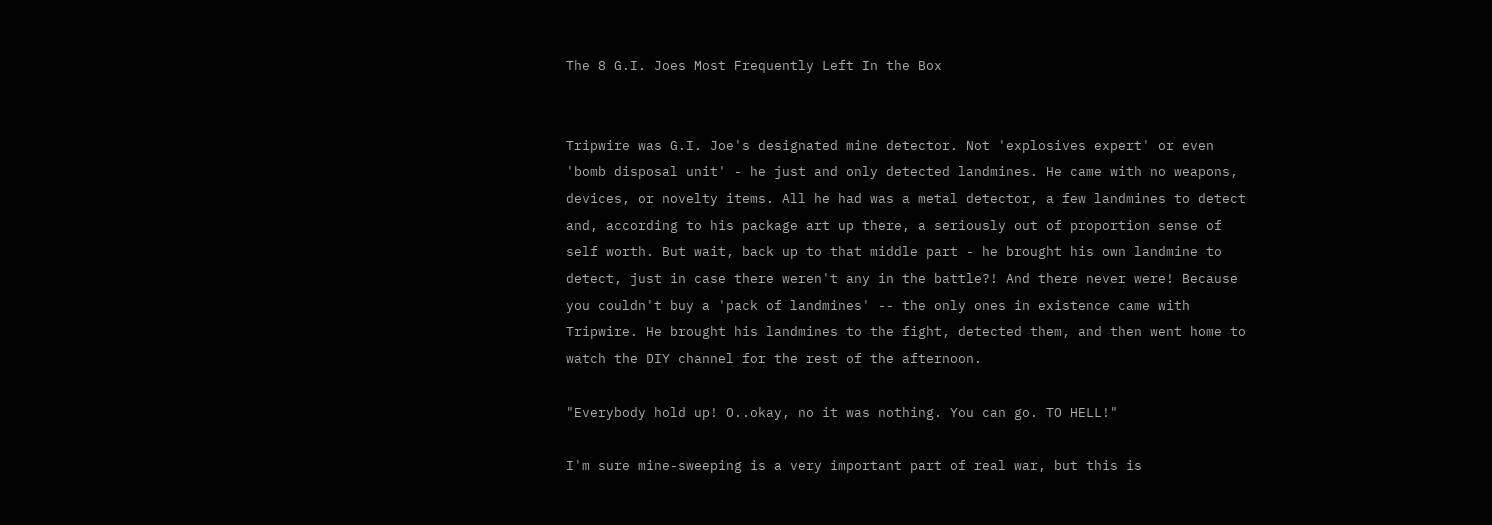The 8 G.I. Joes Most Frequently Left In the Box


Tripwire was G.I. Joe's designated mine detector. Not 'explosives expert' or even 'bomb disposal unit' - he just and only detected landmines. He came with no weapons, devices, or novelty items. All he had was a metal detector, a few landmines to detect and, according to his package art up there, a seriously out of proportion sense of self worth. But wait, back up to that middle part - he brought his own landmine to detect, just in case there weren't any in the battle?! And there never were! Because you couldn't buy a 'pack of landmines' -- the only ones in existence came with Tripwire. He brought his landmines to the fight, detected them, and then went home to watch the DIY channel for the rest of the afternoon.

"Everybody hold up! O..okay, no it was nothing. You can go. TO HELL!"

I'm sure mine-sweeping is a very important part of real war, but this is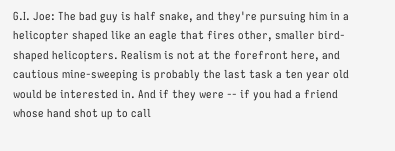G.I. Joe: The bad guy is half snake, and they're pursuing him in a helicopter shaped like an eagle that fires other, smaller bird-shaped helicopters. Realism is not at the forefront here, and cautious mine-sweeping is probably the last task a ten year old would be interested in. And if they were -- if you had a friend whose hand shot up to call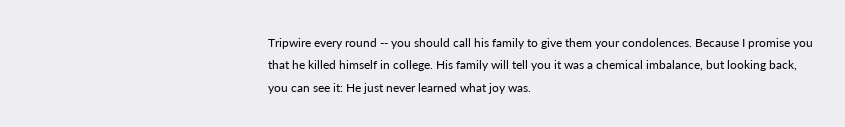Tripwire every round -- you should call his family to give them your condolences. Because I promise you that he killed himself in college. His family will tell you it was a chemical imbalance, but looking back, you can see it: He just never learned what joy was.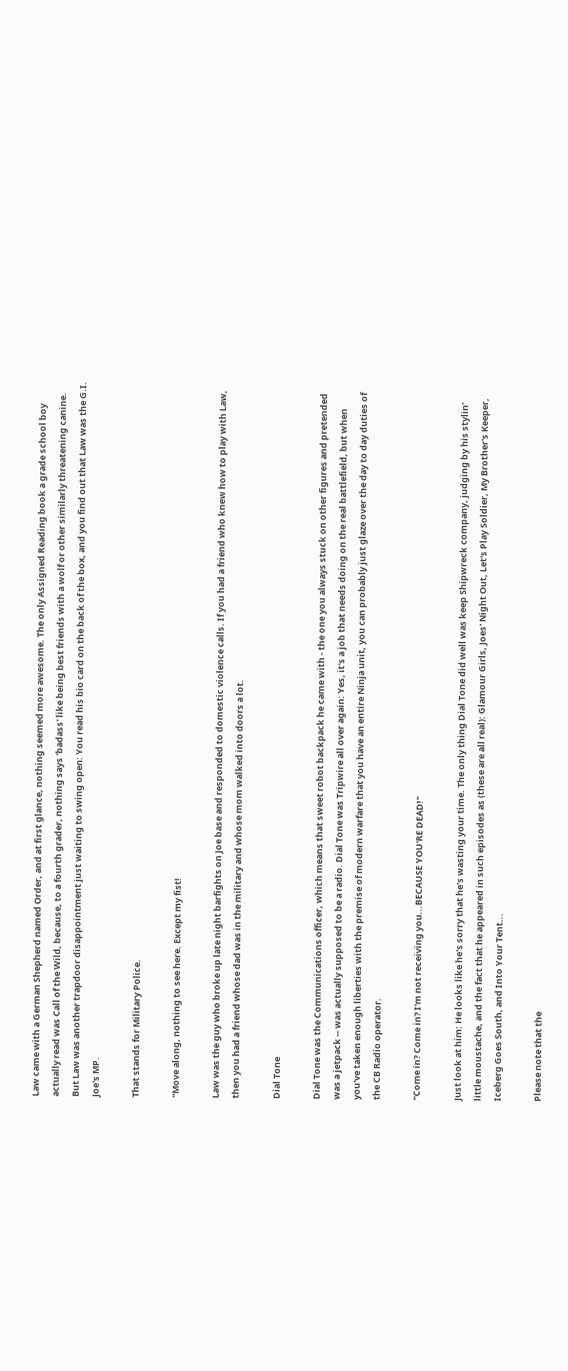Law came with a German Shepherd named Order, and at first glance, nothing seemed more awesome. The only Assigned Reading book a grade school boy actually read was Call of the Wild, because, to a fourth grader, nothing says 'badass' like being best friends with a wolf or other similarly threatening canine. But Law was another trapdoor disappointment just waiting to swing open: You read his bio card on the back of the box, and you find out that Law was the G.I. Joe's MP.

That stands for Military Police.

"Move along, nothing to see here. Except my fist!

Law was the guy who broke up late night barfights on Joe base and responded to domestic violence calls. If you had a friend who knew how to play with Law, then you had a friend whose dad was in the military and whose mom walked into doors a lot.

Dial Tone

Dial Tone was the Communications officer, which means that sweet robot backpack he came with - the one you always stuck on other figures and pretended was a jetpack -- was actually supposed to be a radio. Dial Tone was Tripwire all over again: Yes, it's a job that needs doing on the real battlefield, but when you've taken enough liberties with the premise of modern warfare that you have an entire Ninja unit, you can probably just glaze over the day to day duties of the CB Radio operator.

"Come in? Come in? I'm not receiving you...BECAUSE YOU'RE DEAD!"

Just look at him: He looks like he's sorry that he's wasting your time. The only thing Dial Tone did well was keep Shipwreck company, judging by his stylin' little moustache, and the fact that he appeared in such episodes as (these are all real): Glamour Girls, Joes' Night Out, Let's Play Soldier, My Brother's Keeper, Iceberg Goes South, and Into Your Tent...

Please note that the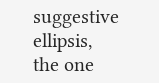suggestive ellipsis, the one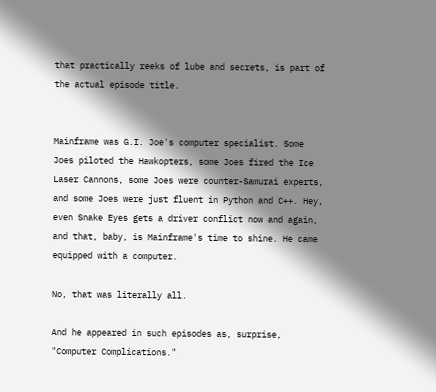that practically reeks of lube and secrets, is part of the actual episode title.


Mainframe was G.I. Joe's computer specialist. Some Joes piloted the Hawkopters, some Joes fired the Ice Laser Cannons, some Joes were counter-Samurai experts, and some Joes were just fluent in Python and C++. Hey, even Snake Eyes gets a driver conflict now and again, and that, baby, is Mainframe's time to shine. He came equipped with a computer.

No, that was literally all.

And he appeared in such episodes as, surprise, "Computer Complications."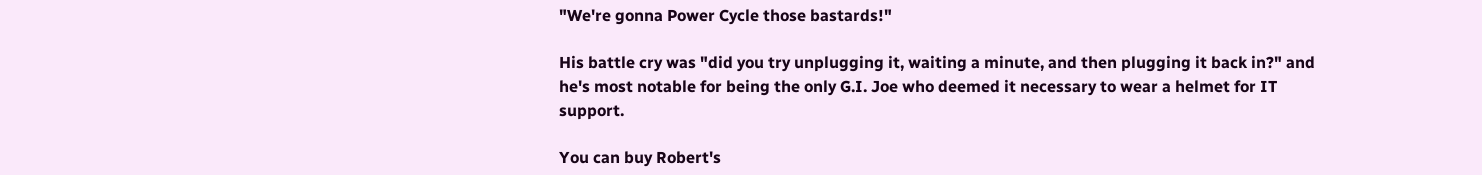"We're gonna Power Cycle those bastards!"

His battle cry was "did you try unplugging it, waiting a minute, and then plugging it back in?" and he's most notable for being the only G.I. Joe who deemed it necessary to wear a helmet for IT support.

You can buy Robert's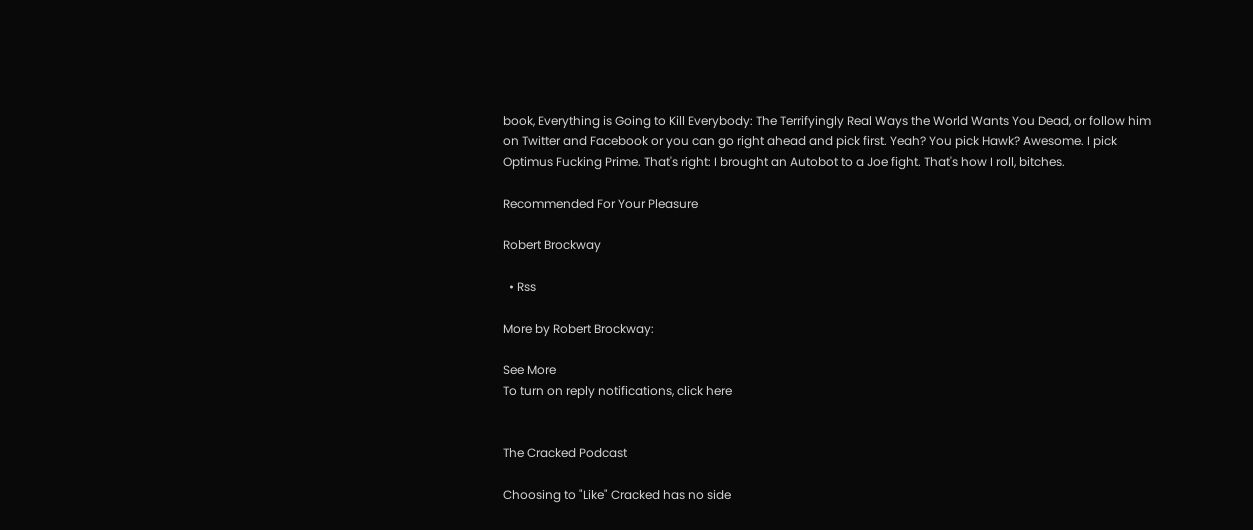book, Everything is Going to Kill Everybody: The Terrifyingly Real Ways the World Wants You Dead, or follow him on Twitter and Facebook or you can go right ahead and pick first. Yeah? You pick Hawk? Awesome. I pick Optimus Fucking Prime. That's right: I brought an Autobot to a Joe fight. That's how I roll, bitches.

Recommended For Your Pleasure

Robert Brockway

  • Rss

More by Robert Brockway:

See More
To turn on reply notifications, click here


The Cracked Podcast

Choosing to "Like" Cracked has no side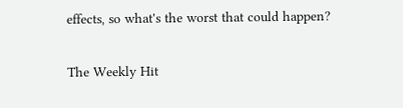effects, so what's the worst that could happen?

The Weekly Hit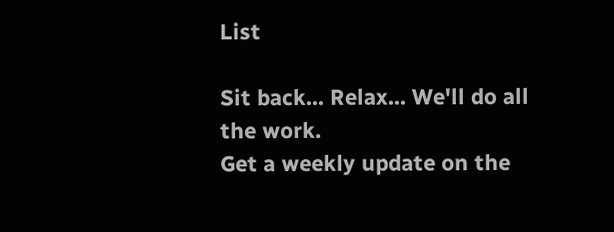List

Sit back... Relax... We'll do all the work.
Get a weekly update on the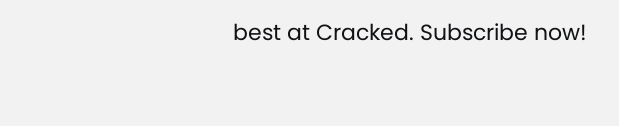best at Cracked. Subscribe now!